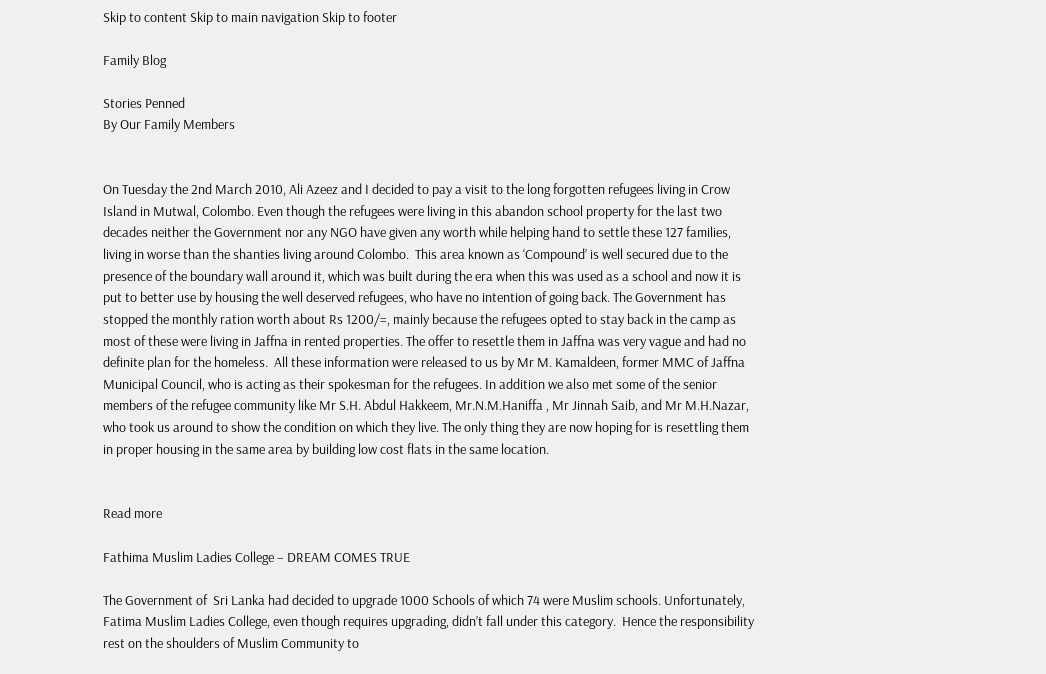Skip to content Skip to main navigation Skip to footer

Family Blog

Stories Penned
By Our Family Members


On Tuesday the 2nd March 2010, Ali Azeez and I decided to pay a visit to the long forgotten refugees living in Crow Island in Mutwal, Colombo. Even though the refugees were living in this abandon school property for the last two decades neither the Government nor any NGO have given any worth while helping hand to settle these 127 families,  living in worse than the shanties living around Colombo.  This area known as ‘Compound’ is well secured due to the presence of the boundary wall around it, which was built during the era when this was used as a school and now it is put to better use by housing the well deserved refugees, who have no intention of going back. The Government has stopped the monthly ration worth about Rs 1200/=, mainly because the refugees opted to stay back in the camp as most of these were living in Jaffna in rented properties. The offer to resettle them in Jaffna was very vague and had no definite plan for the homeless.  All these information were released to us by Mr M. Kamaldeen, former MMC of Jaffna Municipal Council, who is acting as their spokesman for the refugees. In addition we also met some of the senior members of the refugee community like Mr S.H. Abdul Hakkeem, Mr.N.M.Haniffa , Mr Jinnah Saib, and Mr M.H.Nazar, who took us around to show the condition on which they live. The only thing they are now hoping for is resettling them in proper housing in the same area by building low cost flats in the same location.


Read more

Fathima Muslim Ladies College – DREAM COMES TRUE

The Government of  Sri Lanka had decided to upgrade 1000 Schools of which 74 were Muslim schools. Unfortunately, Fatima Muslim Ladies College, even though requires upgrading, didn’t fall under this category.  Hence the responsibility rest on the shoulders of Muslim Community to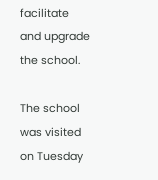facilitate and upgrade the school.

The school was visited on Tuesday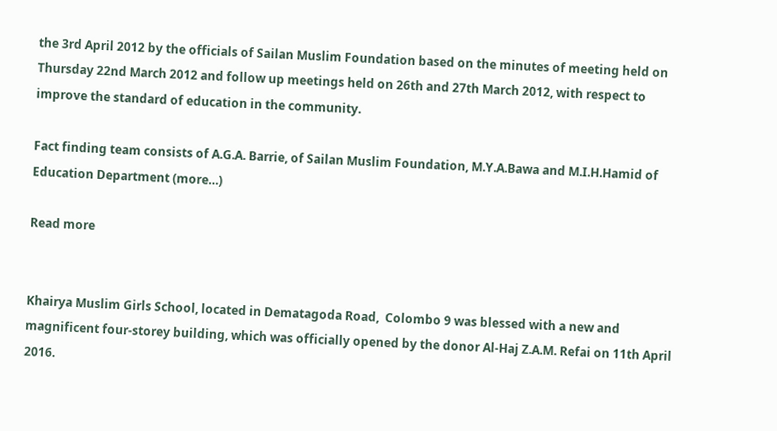the 3rd April 2012 by the officials of Sailan Muslim Foundation based on the minutes of meeting held on Thursday 22nd March 2012 and follow up meetings held on 26th and 27th March 2012, with respect to improve the standard of education in the community.

Fact finding team consists of A.G.A. Barrie, of Sailan Muslim Foundation, M.Y.A.Bawa and M.I.H.Hamid of Education Department (more…)

Read more


Khairya Muslim Girls School, located in Dematagoda Road,  Colombo 9 was blessed with a new and magnificent four-storey building, which was officially opened by the donor Al-Haj Z.A.M. Refai on 11th April 2016.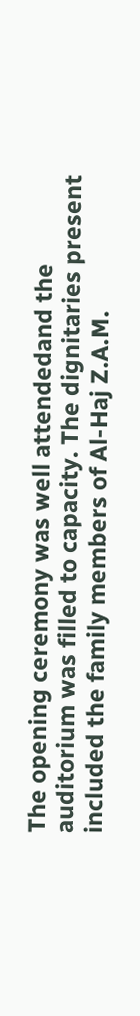The opening ceremony was well attendedand the auditorium was filled to capacity. The dignitaries present included the family members of Al-Haj Z.A.M.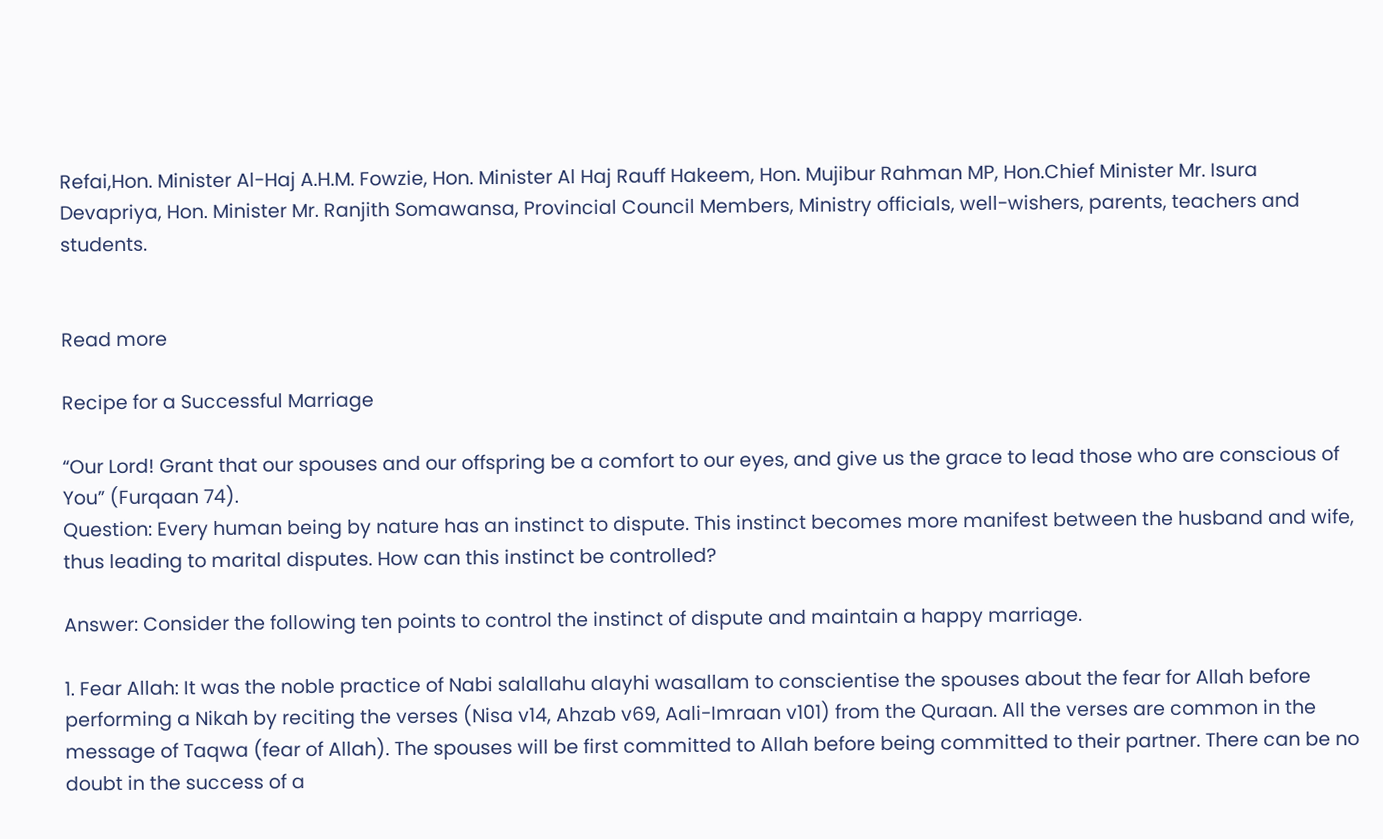Refai,Hon. Minister Al-Haj A.H.M. Fowzie, Hon. Minister Al Haj Rauff Hakeem, Hon. Mujibur Rahman MP, Hon.Chief Minister Mr. Isura Devapriya, Hon. Minister Mr. Ranjith Somawansa, Provincial Council Members, Ministry officials, well-wishers, parents, teachers and students.


Read more

Recipe for a Successful Marriage

“Our Lord! Grant that our spouses and our offspring be a comfort to our eyes, and give us the grace to lead those who are conscious of You” (Furqaan 74).
Question: Every human being by nature has an instinct to dispute. This instinct becomes more manifest between the husband and wife, thus leading to marital disputes. How can this instinct be controlled?

Answer: Consider the following ten points to control the instinct of dispute and maintain a happy marriage.

1. Fear Allah: It was the noble practice of Nabi salallahu alayhi wasallam to conscientise the spouses about the fear for Allah before performing a Nikah by reciting the verses (Nisa v14, Ahzab v69, Aali-Imraan v101) from the Quraan. All the verses are common in the message of Taqwa (fear of Allah). The spouses will be first committed to Allah before being committed to their partner. There can be no doubt in the success of a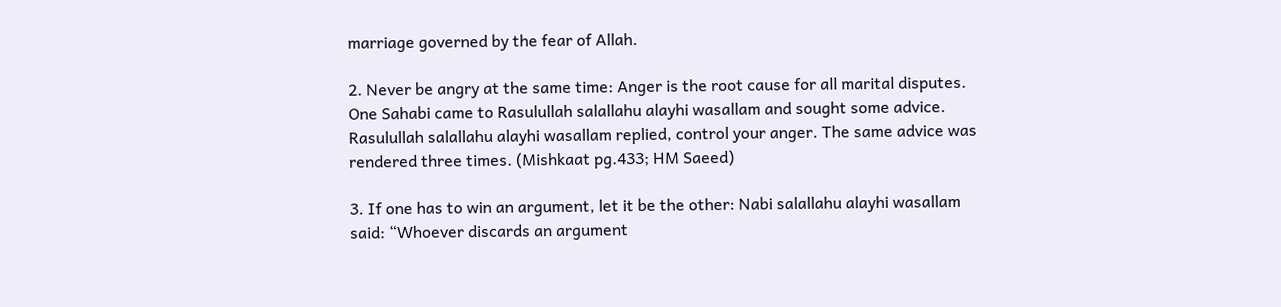marriage governed by the fear of Allah.

2. Never be angry at the same time: Anger is the root cause for all marital disputes. One Sahabi came to Rasulullah salallahu alayhi wasallam and sought some advice. Rasulullah salallahu alayhi wasallam replied, control your anger. The same advice was rendered three times. (Mishkaat pg.433; HM Saeed)

3. If one has to win an argument, let it be the other: Nabi salallahu alayhi wasallam said: “Whoever discards an argument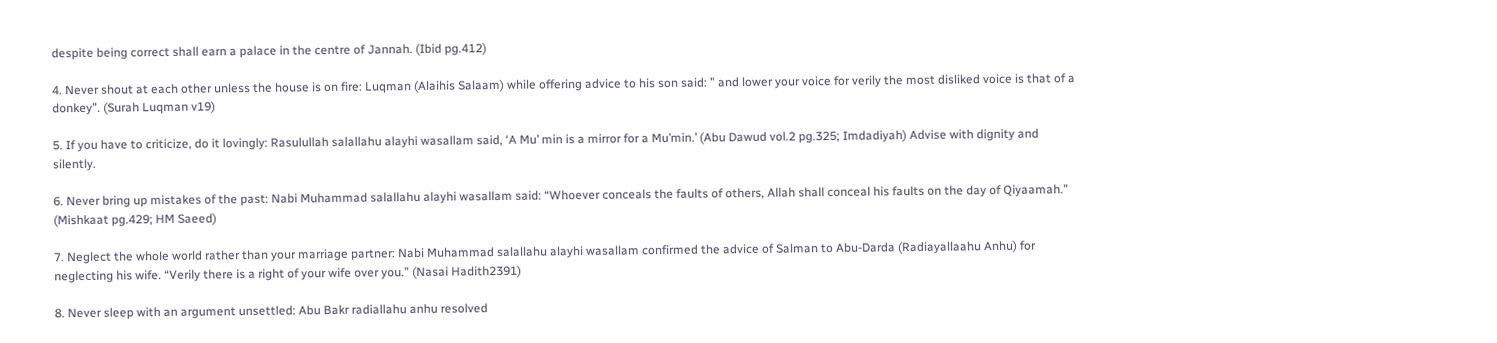despite being correct shall earn a palace in the centre of Jannah. (Ibid pg.412)

4. Never shout at each other unless the house is on fire: Luqman (Alaihis Salaam) while offering advice to his son said: ” and lower your voice for verily the most disliked voice is that of a donkey”. (Surah Luqman v19)

5. If you have to criticize, do it lovingly: Rasulullah salallahu alayhi wasallam said, ‘A Mu’ min is a mirror for a Mu’min.’ (Abu Dawud vol.2 pg.325; Imdadiyah) Advise with dignity and silently.

6. Never bring up mistakes of the past: Nabi Muhammad salallahu alayhi wasallam said: “Whoever conceals the faults of others, Allah shall conceal his faults on the day of Qiyaamah.” (Mishkaat pg.429; HM Saeed)

7. Neglect the whole world rather than your marriage partner: Nabi Muhammad salallahu alayhi wasallam confirmed the advice of Salman to Abu-Darda (Radiayallaahu Anhu) for neglecting his wife. “Verily there is a right of your wife over you.” (Nasai Hadith2391)

8. Never sleep with an argument unsettled: Abu Bakr radiallahu anhu resolved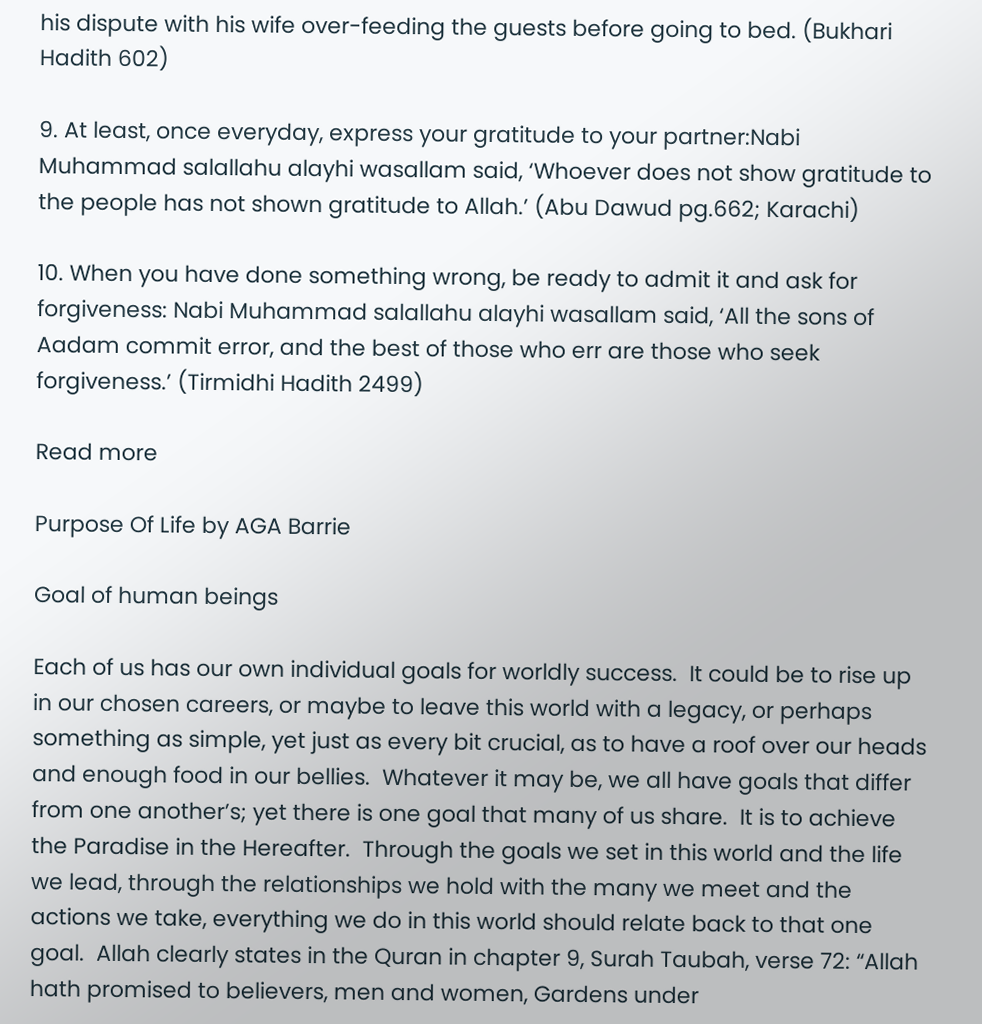his dispute with his wife over-feeding the guests before going to bed. (Bukhari Hadith 602)

9. At least, once everyday, express your gratitude to your partner:Nabi Muhammad salallahu alayhi wasallam said, ‘Whoever does not show gratitude to the people has not shown gratitude to Allah.’ (Abu Dawud pg.662; Karachi)

10. When you have done something wrong, be ready to admit it and ask for forgiveness: Nabi Muhammad salallahu alayhi wasallam said, ‘All the sons of Aadam commit error, and the best of those who err are those who seek forgiveness.’ (Tirmidhi Hadith 2499)

Read more

Purpose Of Life by AGA Barrie

Goal of human beings

Each of us has our own individual goals for worldly success.  It could be to rise up in our chosen careers, or maybe to leave this world with a legacy, or perhaps something as simple, yet just as every bit crucial, as to have a roof over our heads and enough food in our bellies.  Whatever it may be, we all have goals that differ from one another’s; yet there is one goal that many of us share.  It is to achieve the Paradise in the Hereafter.  Through the goals we set in this world and the life we lead, through the relationships we hold with the many we meet and the actions we take, everything we do in this world should relate back to that one goal.  Allah clearly states in the Quran in chapter 9, Surah Taubah, verse 72: “Allah hath promised to believers, men and women, Gardens under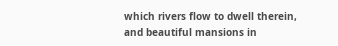which rivers flow to dwell therein, and beautiful mansions in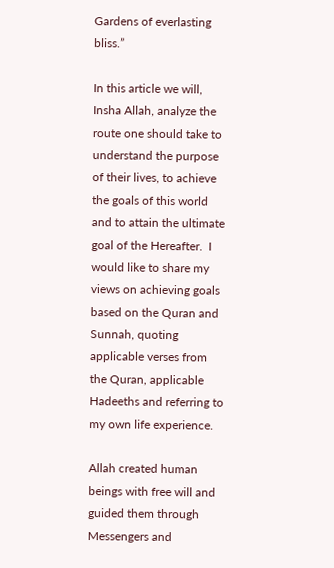Gardens of everlasting bliss.”

In this article we will, Insha Allah, analyze the route one should take to understand the purpose of their lives, to achieve the goals of this world and to attain the ultimate goal of the Hereafter.  I would like to share my views on achieving goals based on the Quran and Sunnah, quoting applicable verses from the Quran, applicable Hadeeths and referring to my own life experience.

Allah created human beings with free will and guided them through Messengers and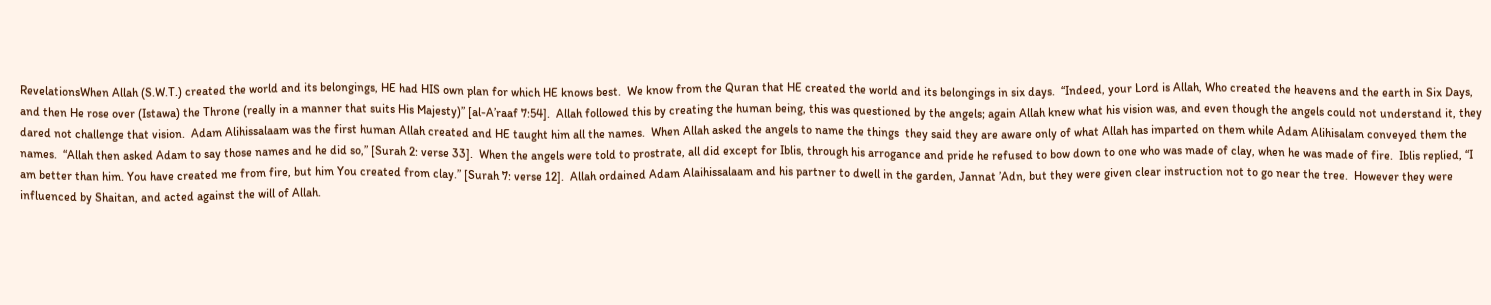RevelationsWhen Allah (S.W.T.) created the world and its belongings, HE had HIS own plan for which HE knows best.  We know from the Quran that HE created the world and its belongings in six days.  “Indeed, your Lord is Allah, Who created the heavens and the earth in Six Days, and then He rose over (Istawa) the Throne (really in a manner that suits His Majesty)” [al-A’raaf 7:54].  Allah followed this by creating the human being, this was questioned by the angels; again Allah knew what his vision was, and even though the angels could not understand it, they dared not challenge that vision.  Adam Alihissalaam was the first human Allah created and HE taught him all the names.  When Allah asked the angels to name the things  they said they are aware only of what Allah has imparted on them while Adam Alihisalam conveyed them the names.  “Allah then asked Adam to say those names and he did so,” [Surah 2: verse 33].  When the angels were told to prostrate, all did except for Iblis, through his arrogance and pride he refused to bow down to one who was made of clay, when he was made of fire.  Iblis replied, “I am better than him. You have created me from fire, but him You created from clay.” [Surah 7: verse 12].  Allah ordained Adam Alaihissalaam and his partner to dwell in the garden, Jannat ’Adn, but they were given clear instruction not to go near the tree.  However they were influenced by Shaitan, and acted against the will of Allah.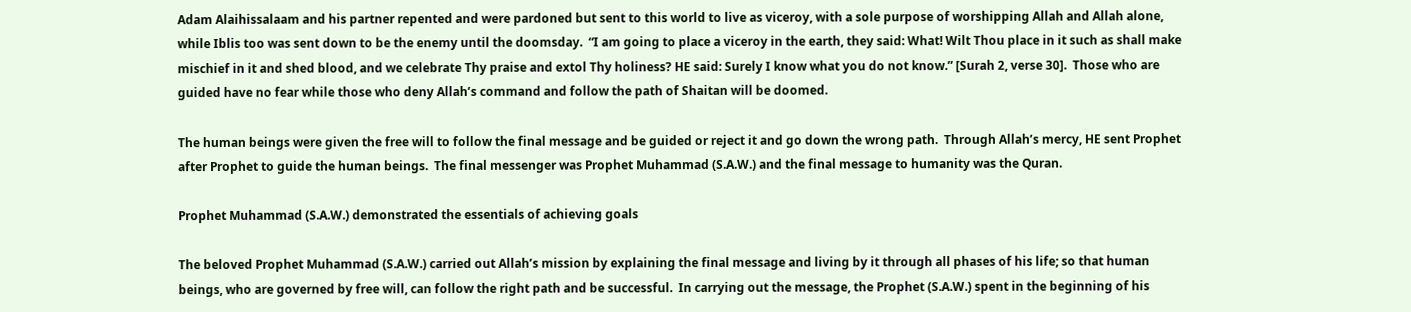Adam Alaihissalaam and his partner repented and were pardoned but sent to this world to live as viceroy, with a sole purpose of worshipping Allah and Allah alone, while Iblis too was sent down to be the enemy until the doomsday.  “I am going to place a viceroy in the earth, they said: What! Wilt Thou place in it such as shall make mischief in it and shed blood, and we celebrate Thy praise and extol Thy holiness? HE said: Surely I know what you do not know.” [Surah 2, verse 30].  Those who are guided have no fear while those who deny Allah’s command and follow the path of Shaitan will be doomed.

The human beings were given the free will to follow the final message and be guided or reject it and go down the wrong path.  Through Allah’s mercy, HE sent Prophet after Prophet to guide the human beings.  The final messenger was Prophet Muhammad (S.A.W.) and the final message to humanity was the Quran.

Prophet Muhammad (S.A.W.) demonstrated the essentials of achieving goals

The beloved Prophet Muhammad (S.A.W.) carried out Allah’s mission by explaining the final message and living by it through all phases of his life; so that human beings, who are governed by free will, can follow the right path and be successful.  In carrying out the message, the Prophet (S.A.W.) spent in the beginning of his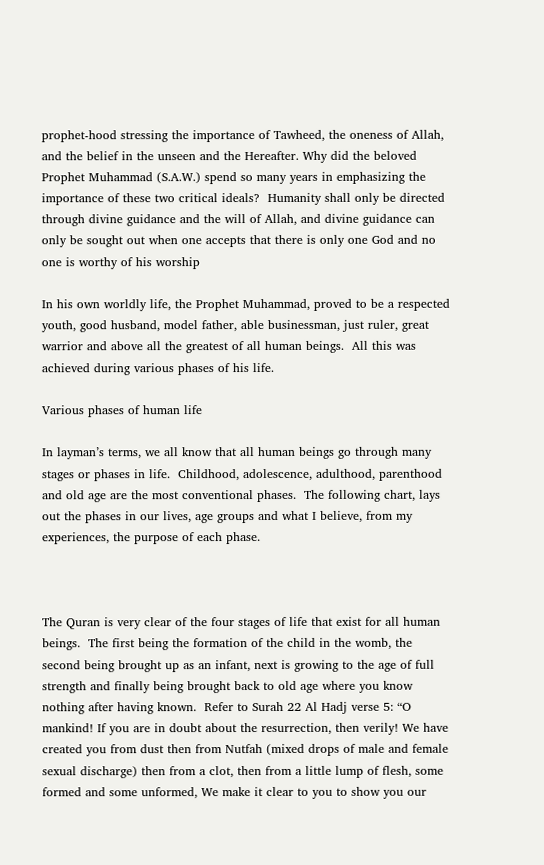prophet-hood stressing the importance of Tawheed, the oneness of Allah, and the belief in the unseen and the Hereafter. Why did the beloved Prophet Muhammad (S.A.W.) spend so many years in emphasizing the importance of these two critical ideals?  Humanity shall only be directed through divine guidance and the will of Allah, and divine guidance can only be sought out when one accepts that there is only one God and no one is worthy of his worship

In his own worldly life, the Prophet Muhammad, proved to be a respected youth, good husband, model father, able businessman, just ruler, great warrior and above all the greatest of all human beings.  All this was achieved during various phases of his life.

Various phases of human life

In layman’s terms, we all know that all human beings go through many stages or phases in life.  Childhood, adolescence, adulthood, parenthood and old age are the most conventional phases.  The following chart, lays out the phases in our lives, age groups and what I believe, from my experiences, the purpose of each phase.



The Quran is very clear of the four stages of life that exist for all human beings.  The first being the formation of the child in the womb, the second being brought up as an infant, next is growing to the age of full strength and finally being brought back to old age where you know nothing after having known.  Refer to Surah 22 Al Hadj verse 5: “O mankind! If you are in doubt about the resurrection, then verily! We have created you from dust then from Nutfah (mixed drops of male and female sexual discharge) then from a clot, then from a little lump of flesh, some formed and some unformed, We make it clear to you to show you our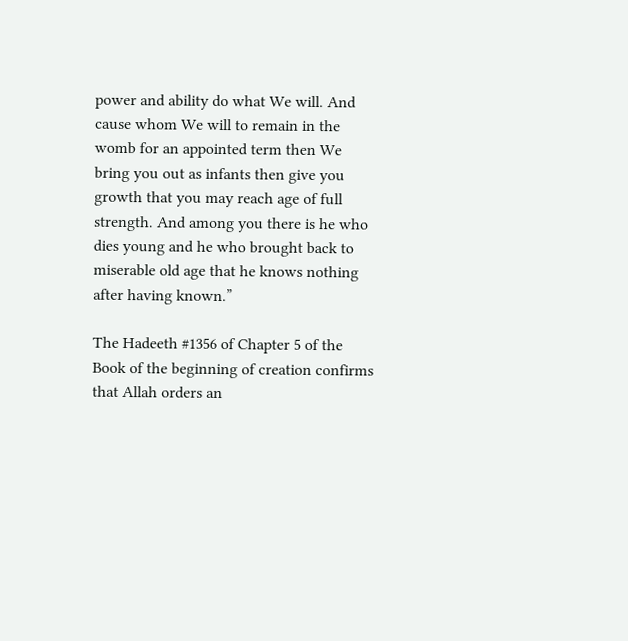power and ability do what We will. And cause whom We will to remain in the womb for an appointed term then We bring you out as infants then give you growth that you may reach age of full strength. And among you there is he who dies young and he who brought back to miserable old age that he knows nothing after having known.”

The Hadeeth #1356 of Chapter 5 of the Book of the beginning of creation confirms that Allah orders an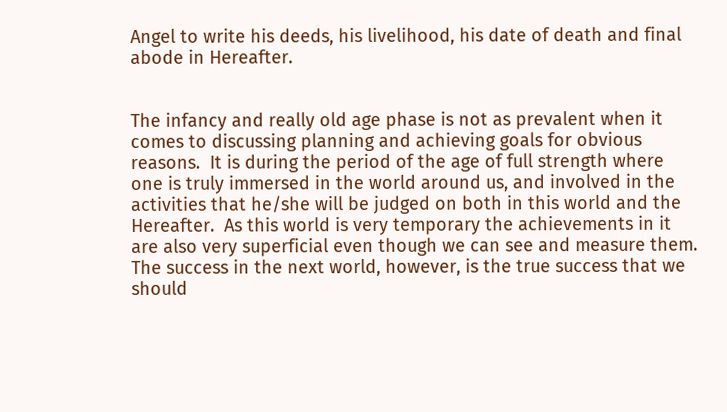Angel to write his deeds, his livelihood, his date of death and final abode in Hereafter.


The infancy and really old age phase is not as prevalent when it comes to discussing planning and achieving goals for obvious reasons.  It is during the period of the age of full strength where one is truly immersed in the world around us, and involved in the activities that he/she will be judged on both in this world and the Hereafter.  As this world is very temporary the achievements in it are also very superficial even though we can see and measure them.  The success in the next world, however, is the true success that we should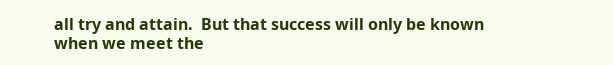all try and attain.  But that success will only be known when we meet the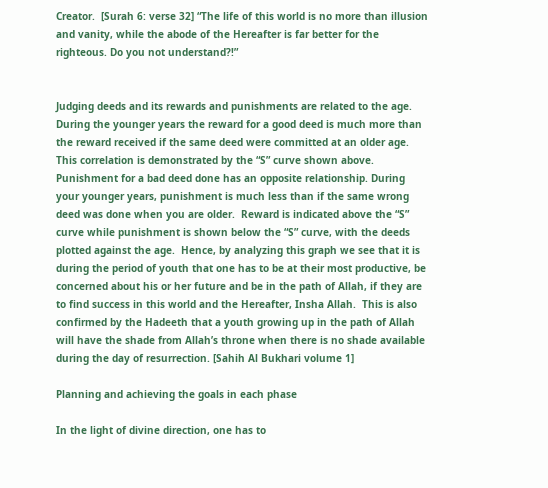Creator.  [Surah 6: verse 32] “The life of this world is no more than illusion and vanity, while the abode of the Hereafter is far better for the righteous. Do you not understand?!”


Judging deeds and its rewards and punishments are related to the age.  During the younger years the reward for a good deed is much more than the reward received if the same deed were committed at an older age.  This correlation is demonstrated by the “S” curve shown above.  Punishment for a bad deed done has an opposite relationship. During your younger years, punishment is much less than if the same wrong deed was done when you are older.  Reward is indicated above the “S” curve while punishment is shown below the “S” curve, with the deeds plotted against the age.  Hence, by analyzing this graph we see that it is during the period of youth that one has to be at their most productive, be concerned about his or her future and be in the path of Allah, if they are to find success in this world and the Hereafter, Insha Allah.  This is also confirmed by the Hadeeth that a youth growing up in the path of Allah will have the shade from Allah’s throne when there is no shade available during the day of resurrection. [Sahih Al Bukhari volume 1]

Planning and achieving the goals in each phase

In the light of divine direction, one has to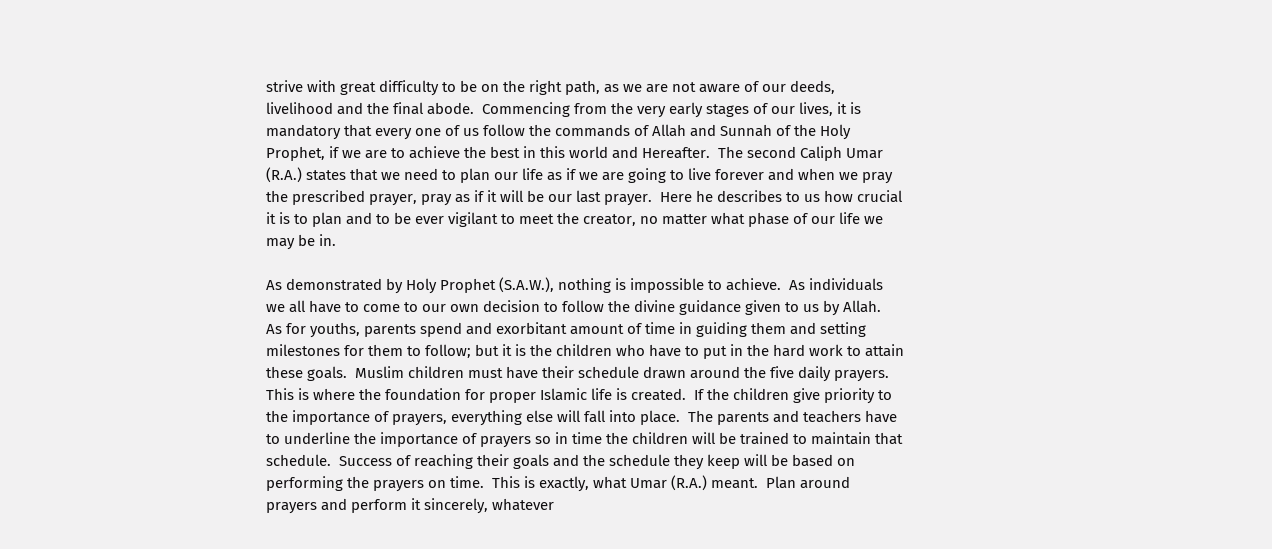strive with great difficulty to be on the right path, as we are not aware of our deeds, livelihood and the final abode.  Commencing from the very early stages of our lives, it is mandatory that every one of us follow the commands of Allah and Sunnah of the Holy Prophet, if we are to achieve the best in this world and Hereafter.  The second Caliph Umar (R.A.) states that we need to plan our life as if we are going to live forever and when we pray the prescribed prayer, pray as if it will be our last prayer.  Here he describes to us how crucial it is to plan and to be ever vigilant to meet the creator, no matter what phase of our life we may be in.

As demonstrated by Holy Prophet (S.A.W.), nothing is impossible to achieve.  As individuals we all have to come to our own decision to follow the divine guidance given to us by Allah.  As for youths, parents spend and exorbitant amount of time in guiding them and setting milestones for them to follow; but it is the children who have to put in the hard work to attain these goals.  Muslim children must have their schedule drawn around the five daily prayers.  This is where the foundation for proper Islamic life is created.  If the children give priority to the importance of prayers, everything else will fall into place.  The parents and teachers have to underline the importance of prayers so in time the children will be trained to maintain that schedule.  Success of reaching their goals and the schedule they keep will be based on performing the prayers on time.  This is exactly, what Umar (R.A.) meant.  Plan around prayers and perform it sincerely, whatever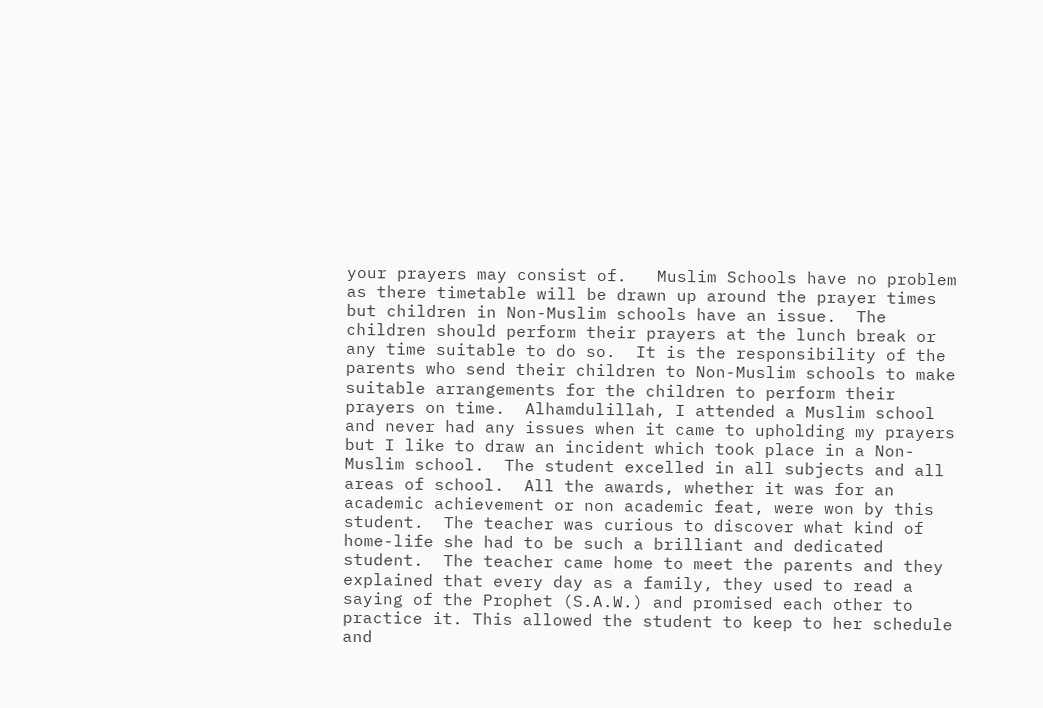your prayers may consist of.   Muslim Schools have no problem as there timetable will be drawn up around the prayer times but children in Non-Muslim schools have an issue.  The children should perform their prayers at the lunch break or any time suitable to do so.  It is the responsibility of the parents who send their children to Non-Muslim schools to make suitable arrangements for the children to perform their prayers on time.  Alhamdulillah, I attended a Muslim school and never had any issues when it came to upholding my prayers but I like to draw an incident which took place in a Non-Muslim school.  The student excelled in all subjects and all areas of school.  All the awards, whether it was for an academic achievement or non academic feat, were won by this student.  The teacher was curious to discover what kind of home-life she had to be such a brilliant and dedicated student.  The teacher came home to meet the parents and they explained that every day as a family, they used to read a saying of the Prophet (S.A.W.) and promised each other to practice it. This allowed the student to keep to her schedule and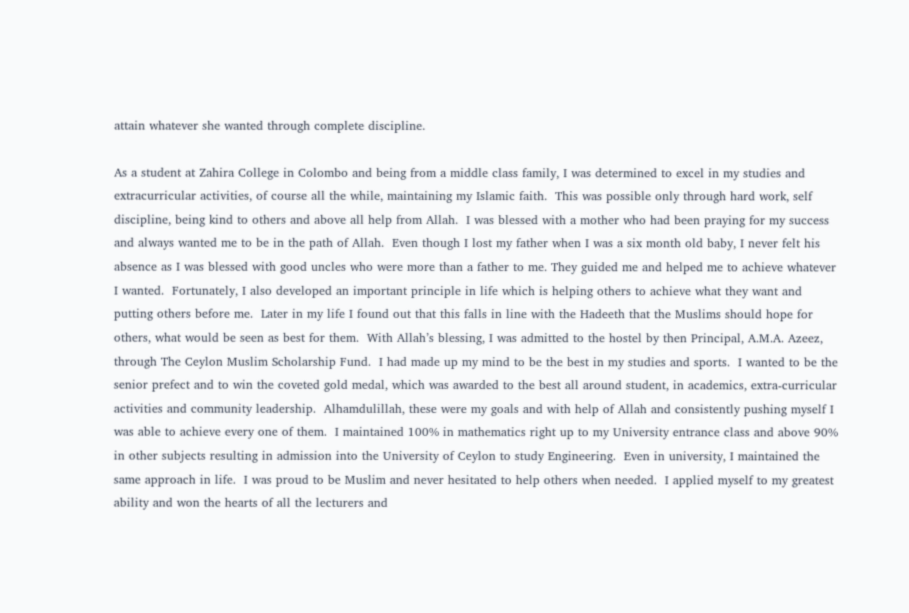attain whatever she wanted through complete discipline.

As a student at Zahira College in Colombo and being from a middle class family, I was determined to excel in my studies and extracurricular activities, of course all the while, maintaining my Islamic faith.  This was possible only through hard work, self discipline, being kind to others and above all help from Allah.  I was blessed with a mother who had been praying for my success and always wanted me to be in the path of Allah.  Even though I lost my father when I was a six month old baby, I never felt his absence as I was blessed with good uncles who were more than a father to me. They guided me and helped me to achieve whatever I wanted.  Fortunately, I also developed an important principle in life which is helping others to achieve what they want and putting others before me.  Later in my life I found out that this falls in line with the Hadeeth that the Muslims should hope for others, what would be seen as best for them.  With Allah’s blessing, I was admitted to the hostel by then Principal, A.M.A. Azeez, through The Ceylon Muslim Scholarship Fund.  I had made up my mind to be the best in my studies and sports.  I wanted to be the senior prefect and to win the coveted gold medal, which was awarded to the best all around student, in academics, extra-curricular activities and community leadership.  Alhamdulillah, these were my goals and with help of Allah and consistently pushing myself I was able to achieve every one of them.  I maintained 100% in mathematics right up to my University entrance class and above 90% in other subjects resulting in admission into the University of Ceylon to study Engineering.  Even in university, I maintained the same approach in life.  I was proud to be Muslim and never hesitated to help others when needed.  I applied myself to my greatest ability and won the hearts of all the lecturers and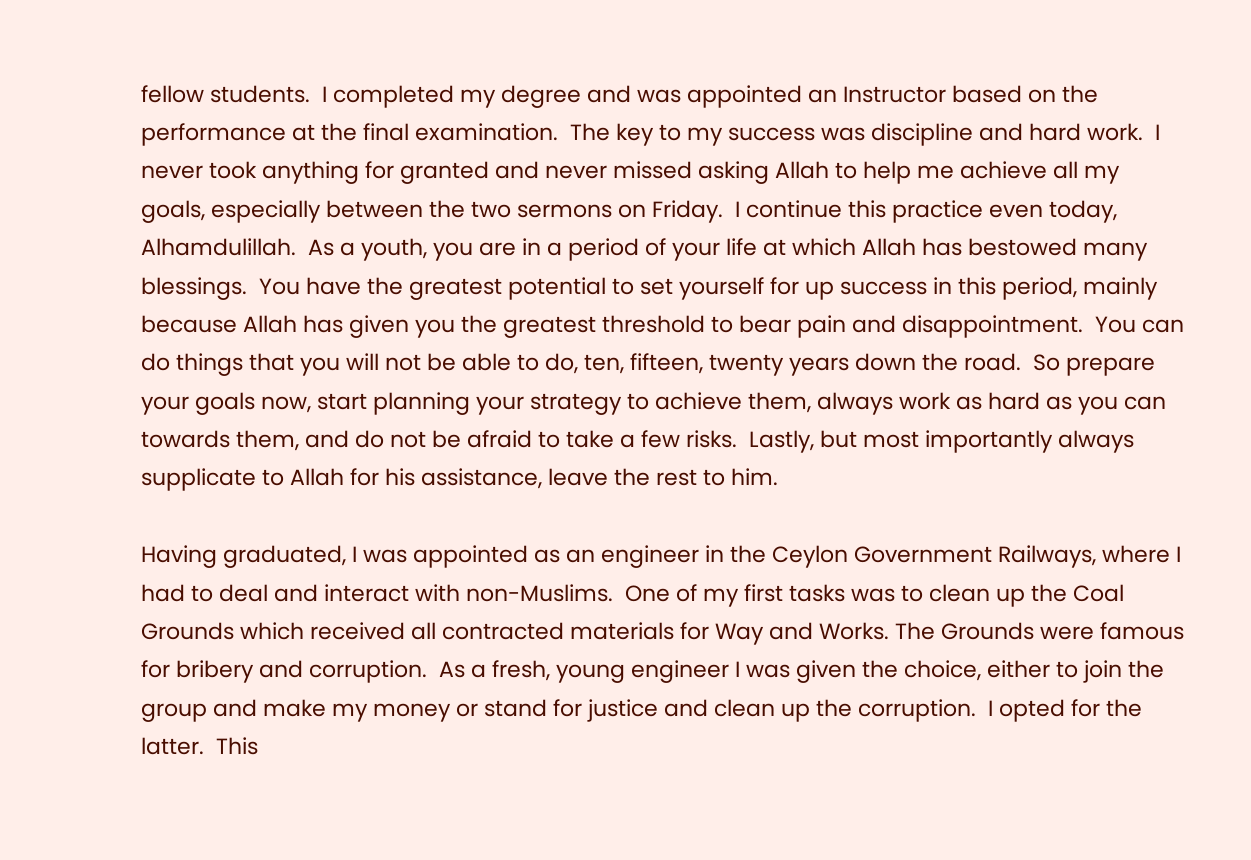fellow students.  I completed my degree and was appointed an Instructor based on the performance at the final examination.  The key to my success was discipline and hard work.  I never took anything for granted and never missed asking Allah to help me achieve all my goals, especially between the two sermons on Friday.  I continue this practice even today, Alhamdulillah.  As a youth, you are in a period of your life at which Allah has bestowed many blessings.  You have the greatest potential to set yourself for up success in this period, mainly because Allah has given you the greatest threshold to bear pain and disappointment.  You can do things that you will not be able to do, ten, fifteen, twenty years down the road.  So prepare your goals now, start planning your strategy to achieve them, always work as hard as you can towards them, and do not be afraid to take a few risks.  Lastly, but most importantly always supplicate to Allah for his assistance, leave the rest to him.

Having graduated, I was appointed as an engineer in the Ceylon Government Railways, where I had to deal and interact with non-Muslims.  One of my first tasks was to clean up the Coal Grounds which received all contracted materials for Way and Works. The Grounds were famous for bribery and corruption.  As a fresh, young engineer I was given the choice, either to join the group and make my money or stand for justice and clean up the corruption.  I opted for the latter.  This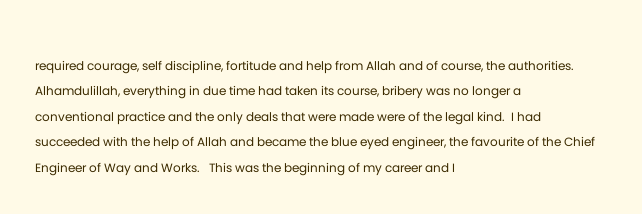required courage, self discipline, fortitude and help from Allah and of course, the authorities.  Alhamdulillah, everything in due time had taken its course, bribery was no longer a conventional practice and the only deals that were made were of the legal kind.  I had succeeded with the help of Allah and became the blue eyed engineer, the favourite of the Chief Engineer of Way and Works.   This was the beginning of my career and I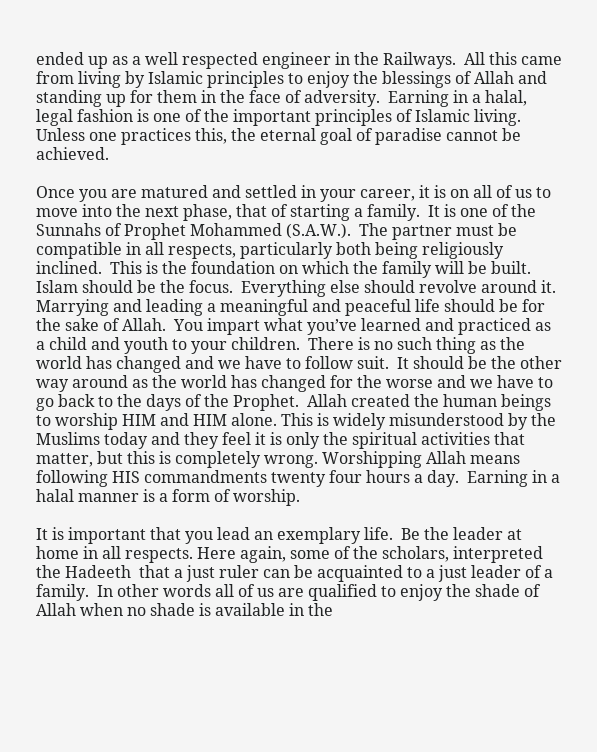ended up as a well respected engineer in the Railways.  All this came from living by Islamic principles to enjoy the blessings of Allah and standing up for them in the face of adversity.  Earning in a halal, legal fashion is one of the important principles of Islamic living.  Unless one practices this, the eternal goal of paradise cannot be achieved.

Once you are matured and settled in your career, it is on all of us to move into the next phase, that of starting a family.  It is one of the Sunnahs of Prophet Mohammed (S.A.W.).  The partner must be compatible in all respects, particularly both being religiously inclined.  This is the foundation on which the family will be built.  Islam should be the focus.  Everything else should revolve around it.  Marrying and leading a meaningful and peaceful life should be for the sake of Allah.  You impart what you’ve learned and practiced as a child and youth to your children.  There is no such thing as the world has changed and we have to follow suit.  It should be the other way around as the world has changed for the worse and we have to go back to the days of the Prophet.  Allah created the human beings to worship HIM and HIM alone. This is widely misunderstood by the Muslims today and they feel it is only the spiritual activities that matter, but this is completely wrong. Worshipping Allah means following HIS commandments twenty four hours a day.  Earning in a halal manner is a form of worship.

It is important that you lead an exemplary life.  Be the leader at home in all respects. Here again, some of the scholars, interpreted the Hadeeth  that a just ruler can be acquainted to a just leader of a family.  In other words all of us are qualified to enjoy the shade of Allah when no shade is available in the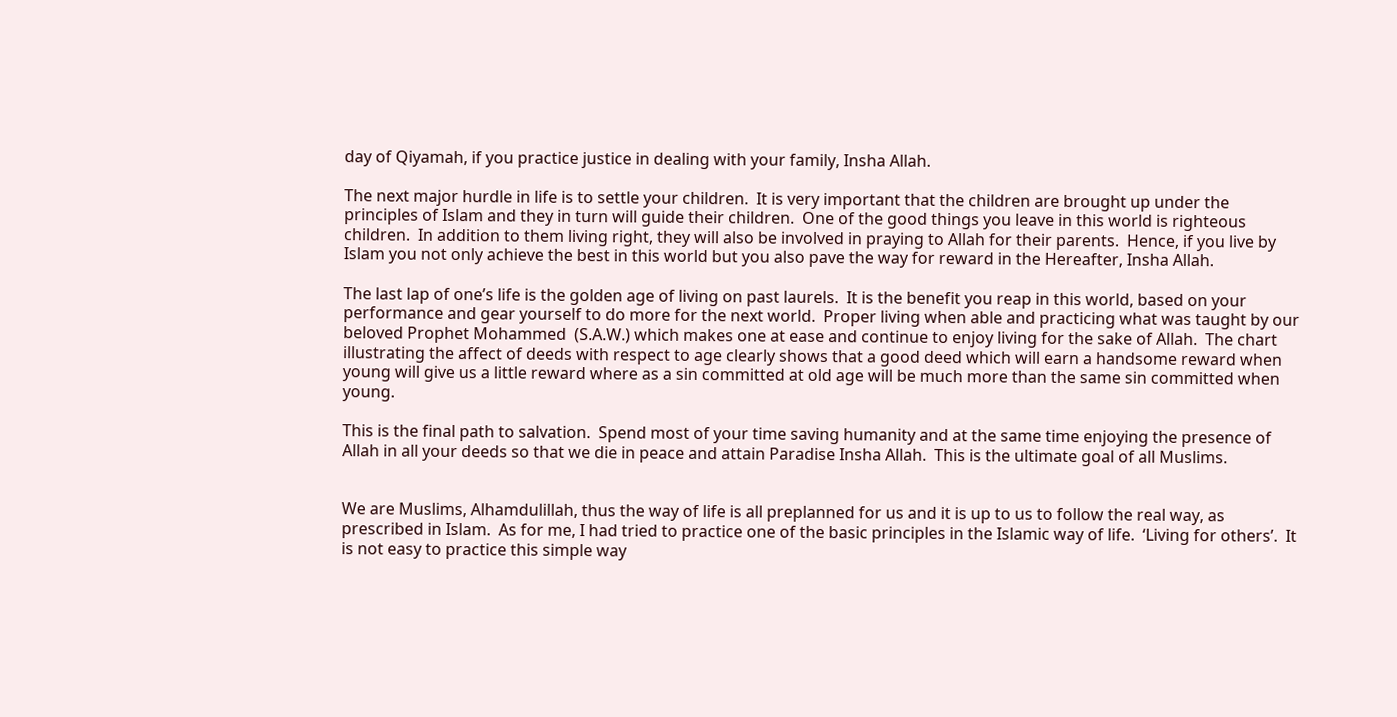day of Qiyamah, if you practice justice in dealing with your family, Insha Allah.

The next major hurdle in life is to settle your children.  It is very important that the children are brought up under the principles of Islam and they in turn will guide their children.  One of the good things you leave in this world is righteous children.  In addition to them living right, they will also be involved in praying to Allah for their parents.  Hence, if you live by Islam you not only achieve the best in this world but you also pave the way for reward in the Hereafter, Insha Allah.

The last lap of one’s life is the golden age of living on past laurels.  It is the benefit you reap in this world, based on your performance and gear yourself to do more for the next world.  Proper living when able and practicing what was taught by our beloved Prophet Mohammed  (S.A.W.) which makes one at ease and continue to enjoy living for the sake of Allah.  The chart illustrating the affect of deeds with respect to age clearly shows that a good deed which will earn a handsome reward when young will give us a little reward where as a sin committed at old age will be much more than the same sin committed when young.

This is the final path to salvation.  Spend most of your time saving humanity and at the same time enjoying the presence of Allah in all your deeds so that we die in peace and attain Paradise Insha Allah.  This is the ultimate goal of all Muslims.


We are Muslims, Alhamdulillah, thus the way of life is all preplanned for us and it is up to us to follow the real way, as prescribed in Islam.  As for me, I had tried to practice one of the basic principles in the Islamic way of life.  ‘Living for others’.  It is not easy to practice this simple way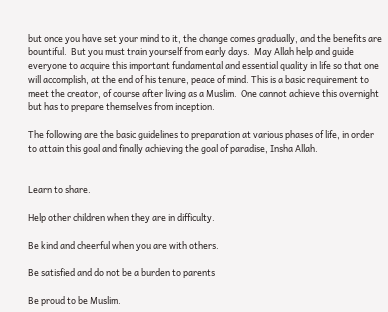but once you have set your mind to it, the change comes gradually, and the benefits are bountiful.  But you must train yourself from early days.  May Allah help and guide everyone to acquire this important fundamental and essential quality in life so that one will accomplish, at the end of his tenure, peace of mind. This is a basic requirement to meet the creator, of course after living as a Muslim.  One cannot achieve this overnight but has to prepare themselves from inception.

The following are the basic guidelines to preparation at various phases of life, in order to attain this goal and finally achieving the goal of paradise, Insha Allah.


Learn to share.

Help other children when they are in difficulty.

Be kind and cheerful when you are with others.

Be satisfied and do not be a burden to parents

Be proud to be Muslim.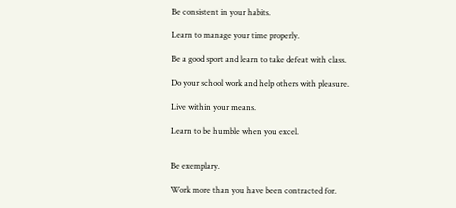Be consistent in your habits.

Learn to manage your time properly.

Be a good sport and learn to take defeat with class.

Do your school work and help others with pleasure.

Live within your means.

Learn to be humble when you excel.


Be exemplary.

Work more than you have been contracted for.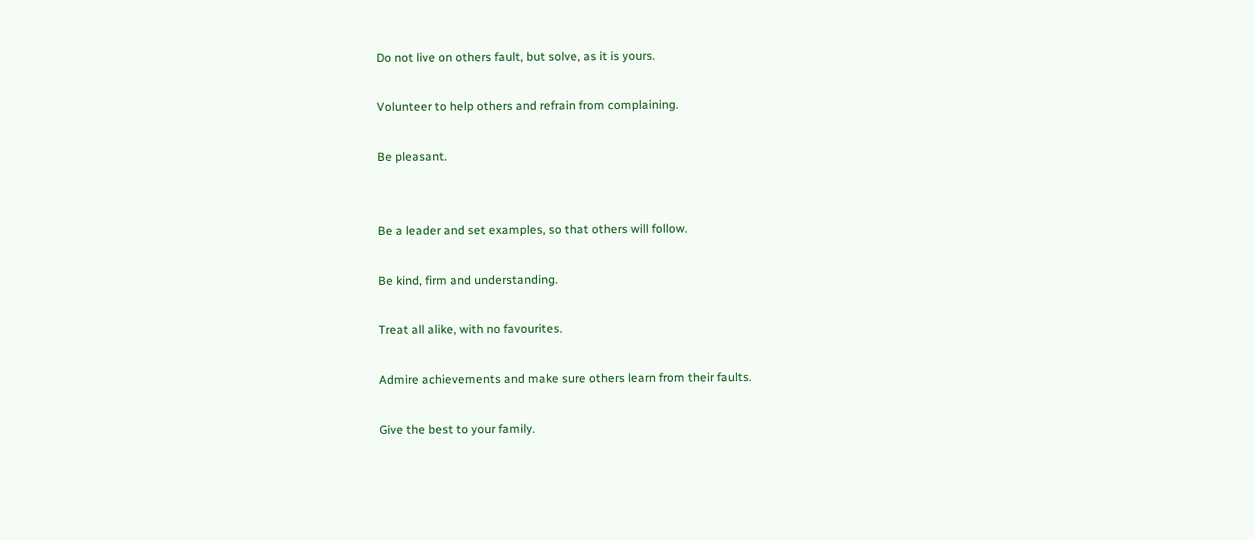Do not live on others fault, but solve, as it is yours.

Volunteer to help others and refrain from complaining.

Be pleasant.


Be a leader and set examples, so that others will follow.

Be kind, firm and understanding.

Treat all alike, with no favourites.

Admire achievements and make sure others learn from their faults.

Give the best to your family.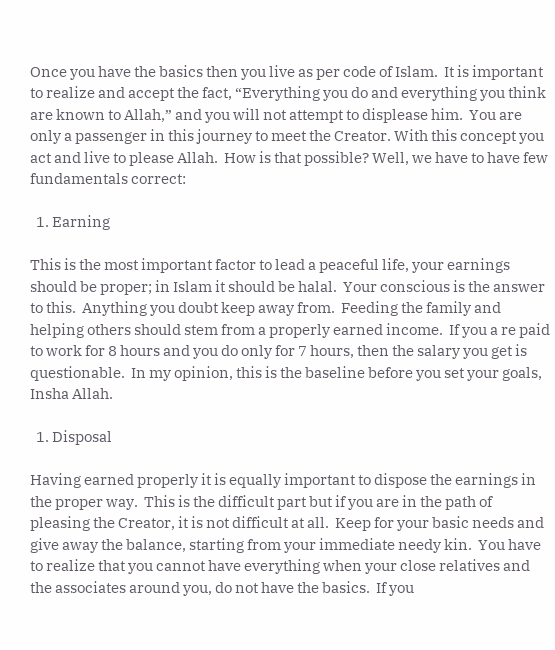Once you have the basics then you live as per code of Islam.  It is important to realize and accept the fact, “Everything you do and everything you think are known to Allah,” and you will not attempt to displease him.  You are only a passenger in this journey to meet the Creator. With this concept you act and live to please Allah.  How is that possible? Well, we have to have few fundamentals correct:

  1. Earning

This is the most important factor to lead a peaceful life, your earnings should be proper; in Islam it should be halal.  Your conscious is the answer to this.  Anything you doubt keep away from.  Feeding the family and helping others should stem from a properly earned income.  If you a re paid to work for 8 hours and you do only for 7 hours, then the salary you get is questionable.  In my opinion, this is the baseline before you set your goals, Insha Allah.

  1. Disposal

Having earned properly it is equally important to dispose the earnings in the proper way.  This is the difficult part but if you are in the path of pleasing the Creator, it is not difficult at all.  Keep for your basic needs and give away the balance, starting from your immediate needy kin.  You have to realize that you cannot have everything when your close relatives and the associates around you, do not have the basics.  If you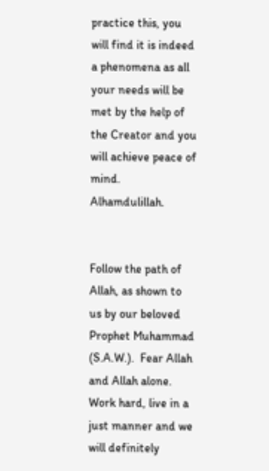practice this, you will find it is indeed a phenomena as all your needs will be met by the help of the Creator and you will achieve peace of mind.  Alhamdulillah.


Follow the path of Allah, as shown to us by our beloved Prophet Muhammad (S.A.W.).  Fear Allah and Allah alone. Work hard, live in a just manner and we will definitely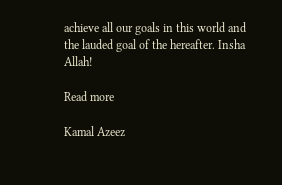achieve all our goals in this world and the lauded goal of the hereafter. Insha Allah!

Read more

Kamal Azeez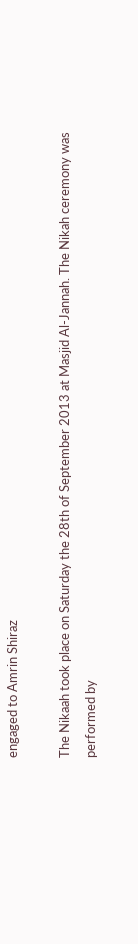engaged to Amrin Shiraz

The Nikaah took place on Saturday the 28th of September 2013 at Masjid Al-Jannah. The Nikah ceremony was performed by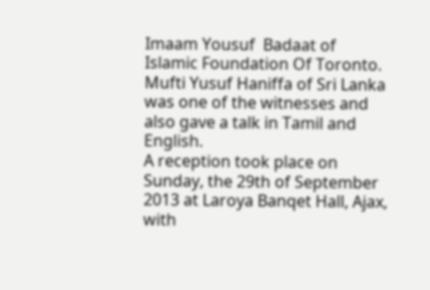Imaam Yousuf  Badaat of Islamic Foundation Of Toronto. Mufti Yusuf Haniffa of Sri Lanka was one of the witnesses and also gave a talk in Tamil and English.
A reception took place on Sunday, the 29th of September 2013 at Laroya Banqet Hall, Ajax, with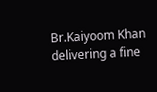Br.Kaiyoom Khan delivering a fine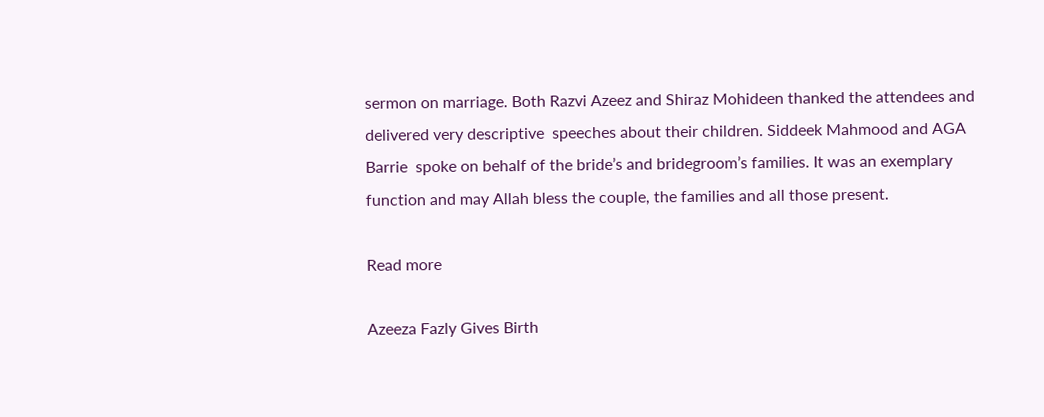sermon on marriage. Both Razvi Azeez and Shiraz Mohideen thanked the attendees and delivered very descriptive  speeches about their children. Siddeek Mahmood and AGA Barrie  spoke on behalf of the bride’s and bridegroom’s families. It was an exemplary function and may Allah bless the couple, the families and all those present.

Read more

Azeeza Fazly Gives Birth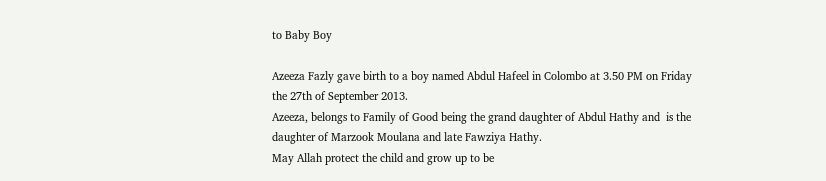to Baby Boy

Azeeza Fazly gave birth to a boy named Abdul Hafeel in Colombo at 3.50 PM on Friday the 27th of September 2013.
Azeeza, belongs to Family of Good being the grand daughter of Abdul Hathy and  is the daughter of Marzook Moulana and late Fawziya Hathy.
May Allah protect the child and grow up to be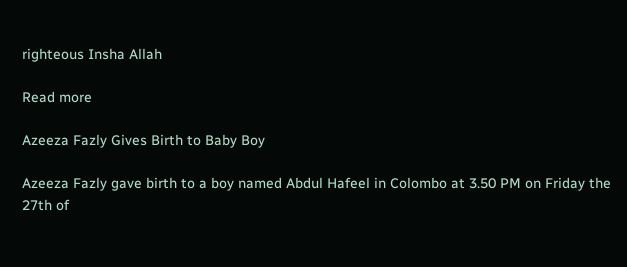righteous Insha Allah

Read more

Azeeza Fazly Gives Birth to Baby Boy

Azeeza Fazly gave birth to a boy named Abdul Hafeel in Colombo at 3.50 PM on Friday the 27th of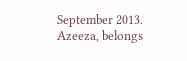September 2013.
Azeeza, belongs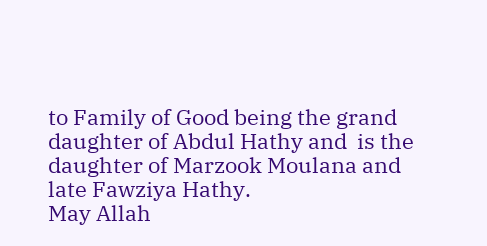to Family of Good being the grand daughter of Abdul Hathy and  is the daughter of Marzook Moulana and late Fawziya Hathy.
May Allah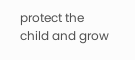protect the child and grow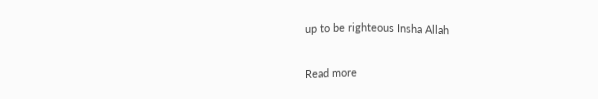up to be righteous Insha Allah

Read more